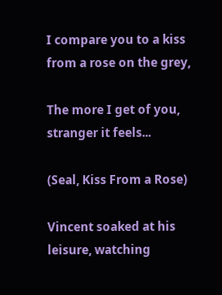I compare you to a kiss from a rose on the grey,

The more I get of you, stranger it feels...

(Seal, Kiss From a Rose)

Vincent soaked at his leisure, watching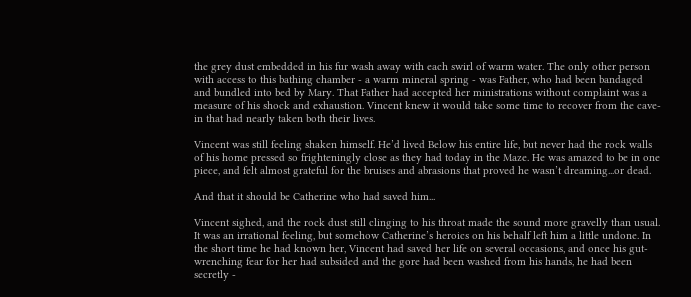the grey dust embedded in his fur wash away with each swirl of warm water. The only other person with access to this bathing chamber - a warm mineral spring - was Father, who had been bandaged and bundled into bed by Mary. That Father had accepted her ministrations without complaint was a measure of his shock and exhaustion. Vincent knew it would take some time to recover from the cave-in that had nearly taken both their lives.

Vincent was still feeling shaken himself. He’d lived Below his entire life, but never had the rock walls of his home pressed so frighteningly close as they had today in the Maze. He was amazed to be in one piece, and felt almost grateful for the bruises and abrasions that proved he wasn’t dreaming...or dead.

And that it should be Catherine who had saved him...

Vincent sighed, and the rock dust still clinging to his throat made the sound more gravelly than usual. It was an irrational feeling, but somehow Catherine’s heroics on his behalf left him a little undone. In the short time he had known her, Vincent had saved her life on several occasions, and once his gut-wrenching fear for her had subsided and the gore had been washed from his hands, he had been secretly -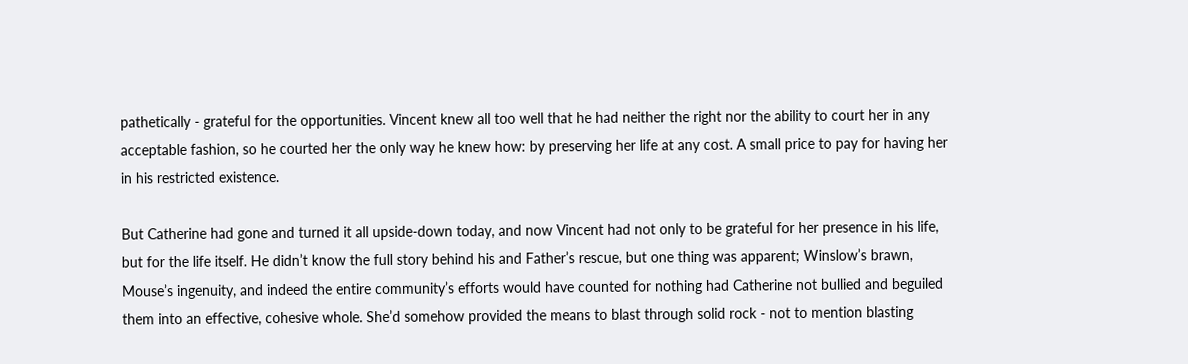pathetically - grateful for the opportunities. Vincent knew all too well that he had neither the right nor the ability to court her in any acceptable fashion, so he courted her the only way he knew how: by preserving her life at any cost. A small price to pay for having her in his restricted existence.

But Catherine had gone and turned it all upside-down today, and now Vincent had not only to be grateful for her presence in his life, but for the life itself. He didn’t know the full story behind his and Father’s rescue, but one thing was apparent; Winslow’s brawn, Mouse’s ingenuity, and indeed the entire community’s efforts would have counted for nothing had Catherine not bullied and beguiled them into an effective, cohesive whole. She’d somehow provided the means to blast through solid rock - not to mention blasting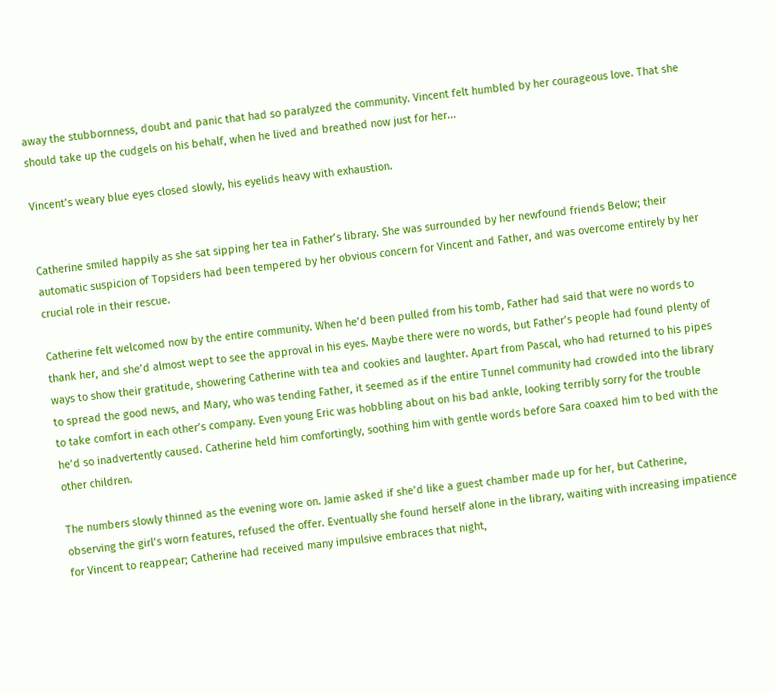away the stubbornness, doubt and panic that had so paralyzed the community. Vincent felt humbled by her courageous love. That she should take up the cudgels on his behalf, when he lived and breathed now just for her...

Vincent’s weary blue eyes closed slowly, his eyelids heavy with exhaustion.


Catherine smiled happily as she sat sipping her tea in Father’s library. She was surrounded by her newfound friends Below; their automatic suspicion of Topsiders had been tempered by her obvious concern for Vincent and Father, and was overcome entirely by her crucial role in their rescue.

Catherine felt welcomed now by the entire community. When he’d been pulled from his tomb, Father had said that were no words to thank her, and she’d almost wept to see the approval in his eyes. Maybe there were no words, but Father’s people had found plenty of ways to show their gratitude, showering Catherine with tea and cookies and laughter. Apart from Pascal, who had returned to his pipes to spread the good news, and Mary, who was tending Father, it seemed as if the entire Tunnel community had crowded into the library to take comfort in each other’s company. Even young Eric was hobbling about on his bad ankle, looking terribly sorry for the trouble he’d so inadvertently caused. Catherine held him comfortingly, soothing him with gentle words before Sara coaxed him to bed with the other children.

The numbers slowly thinned as the evening wore on. Jamie asked if she’d like a guest chamber made up for her, but Catherine, observing the girl’s worn features, refused the offer. Eventually she found herself alone in the library, waiting with increasing impatience for Vincent to reappear; Catherine had received many impulsive embraces that night,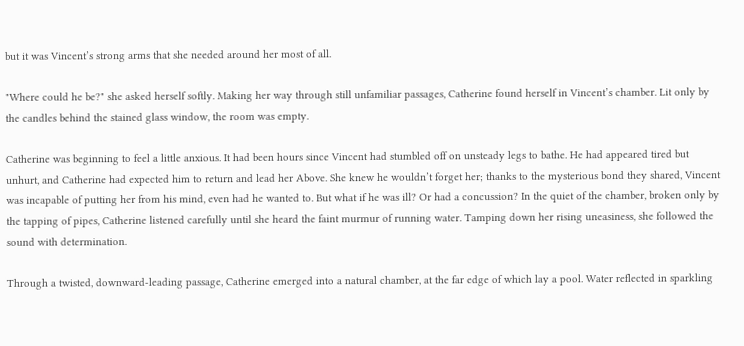but it was Vincent’s strong arms that she needed around her most of all.

"Where could he be?" she asked herself softly. Making her way through still unfamiliar passages, Catherine found herself in Vincent’s chamber. Lit only by the candles behind the stained glass window, the room was empty.

Catherine was beginning to feel a little anxious. It had been hours since Vincent had stumbled off on unsteady legs to bathe. He had appeared tired but unhurt, and Catherine had expected him to return and lead her Above. She knew he wouldn’t forget her; thanks to the mysterious bond they shared, Vincent was incapable of putting her from his mind, even had he wanted to. But what if he was ill? Or had a concussion? In the quiet of the chamber, broken only by the tapping of pipes, Catherine listened carefully until she heard the faint murmur of running water. Tamping down her rising uneasiness, she followed the sound with determination.

Through a twisted, downward-leading passage, Catherine emerged into a natural chamber, at the far edge of which lay a pool. Water reflected in sparkling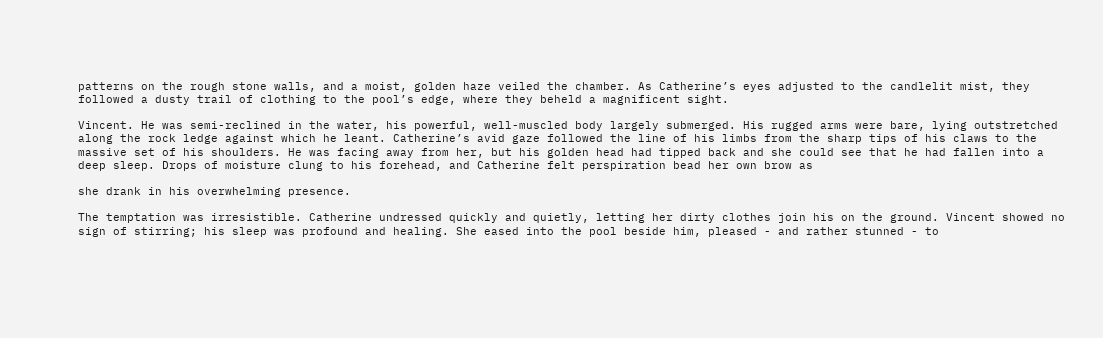patterns on the rough stone walls, and a moist, golden haze veiled the chamber. As Catherine’s eyes adjusted to the candlelit mist, they followed a dusty trail of clothing to the pool’s edge, where they beheld a magnificent sight.

Vincent. He was semi-reclined in the water, his powerful, well-muscled body largely submerged. His rugged arms were bare, lying outstretched along the rock ledge against which he leant. Catherine’s avid gaze followed the line of his limbs from the sharp tips of his claws to the massive set of his shoulders. He was facing away from her, but his golden head had tipped back and she could see that he had fallen into a deep sleep. Drops of moisture clung to his forehead, and Catherine felt perspiration bead her own brow as

she drank in his overwhelming presence.

The temptation was irresistible. Catherine undressed quickly and quietly, letting her dirty clothes join his on the ground. Vincent showed no sign of stirring; his sleep was profound and healing. She eased into the pool beside him, pleased - and rather stunned - to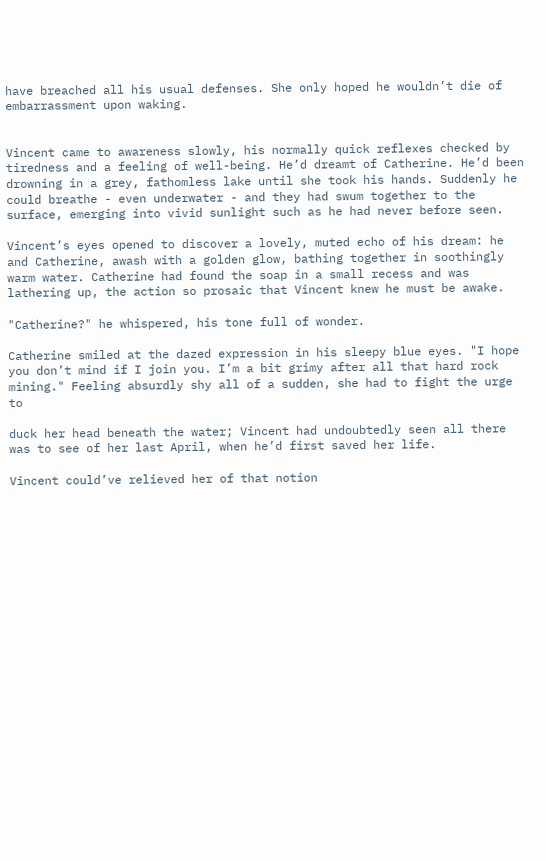have breached all his usual defenses. She only hoped he wouldn’t die of embarrassment upon waking.


Vincent came to awareness slowly, his normally quick reflexes checked by tiredness and a feeling of well-being. He’d dreamt of Catherine. He’d been drowning in a grey, fathomless lake until she took his hands. Suddenly he could breathe - even underwater - and they had swum together to the surface, emerging into vivid sunlight such as he had never before seen.

Vincent’s eyes opened to discover a lovely, muted echo of his dream: he and Catherine, awash with a golden glow, bathing together in soothingly warm water. Catherine had found the soap in a small recess and was lathering up, the action so prosaic that Vincent knew he must be awake.

"Catherine?" he whispered, his tone full of wonder.

Catherine smiled at the dazed expression in his sleepy blue eyes. "I hope you don’t mind if I join you. I’m a bit grimy after all that hard rock mining." Feeling absurdly shy all of a sudden, she had to fight the urge to

duck her head beneath the water; Vincent had undoubtedly seen all there was to see of her last April, when he’d first saved her life.

Vincent could’ve relieved her of that notion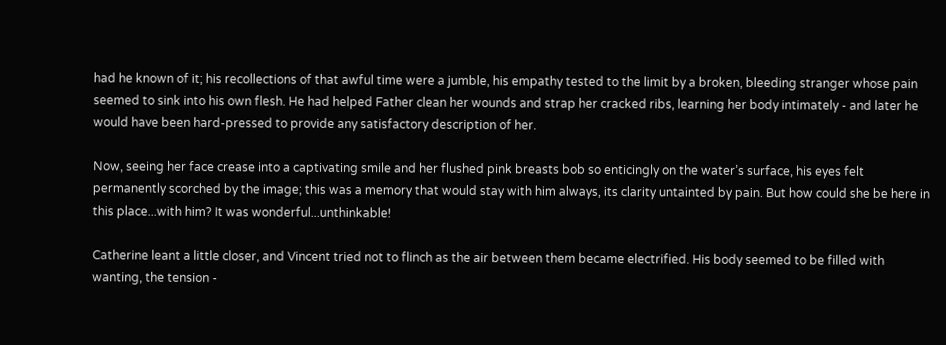had he known of it; his recollections of that awful time were a jumble, his empathy tested to the limit by a broken, bleeding stranger whose pain seemed to sink into his own flesh. He had helped Father clean her wounds and strap her cracked ribs, learning her body intimately - and later he would have been hard-pressed to provide any satisfactory description of her.

Now, seeing her face crease into a captivating smile and her flushed pink breasts bob so enticingly on the water’s surface, his eyes felt permanently scorched by the image; this was a memory that would stay with him always, its clarity untainted by pain. But how could she be here in this place...with him? It was wonderful...unthinkable!

Catherine leant a little closer, and Vincent tried not to flinch as the air between them became electrified. His body seemed to be filled with wanting, the tension -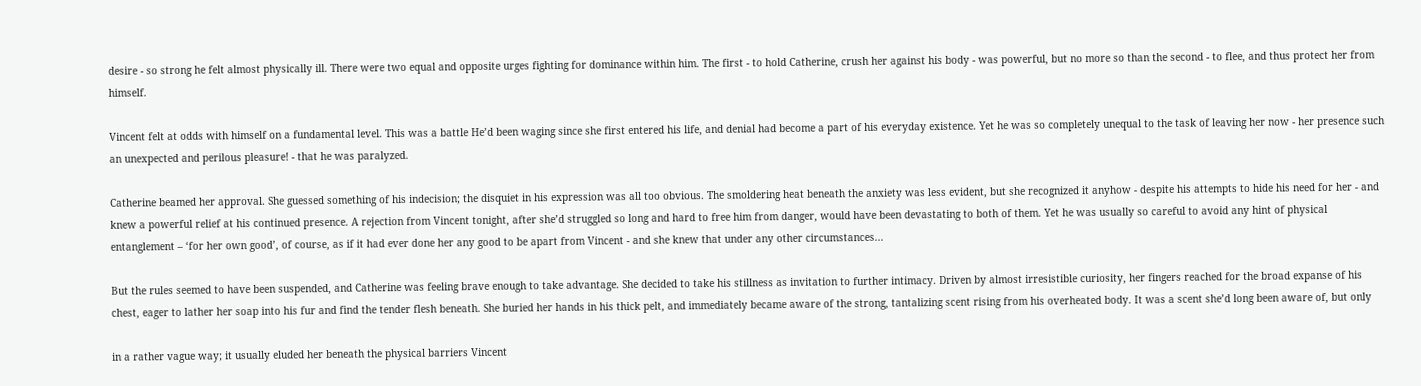desire - so strong he felt almost physically ill. There were two equal and opposite urges fighting for dominance within him. The first - to hold Catherine, crush her against his body - was powerful, but no more so than the second - to flee, and thus protect her from himself.

Vincent felt at odds with himself on a fundamental level. This was a battle He’d been waging since she first entered his life, and denial had become a part of his everyday existence. Yet he was so completely unequal to the task of leaving her now - her presence such an unexpected and perilous pleasure! - that he was paralyzed.

Catherine beamed her approval. She guessed something of his indecision; the disquiet in his expression was all too obvious. The smoldering heat beneath the anxiety was less evident, but she recognized it anyhow - despite his attempts to hide his need for her - and knew a powerful relief at his continued presence. A rejection from Vincent tonight, after she’d struggled so long and hard to free him from danger, would have been devastating to both of them. Yet he was usually so careful to avoid any hint of physical entanglement – ‘for her own good’, of course, as if it had ever done her any good to be apart from Vincent - and she knew that under any other circumstances...

But the rules seemed to have been suspended, and Catherine was feeling brave enough to take advantage. She decided to take his stillness as invitation to further intimacy. Driven by almost irresistible curiosity, her fingers reached for the broad expanse of his chest, eager to lather her soap into his fur and find the tender flesh beneath. She buried her hands in his thick pelt, and immediately became aware of the strong, tantalizing scent rising from his overheated body. It was a scent she’d long been aware of, but only

in a rather vague way; it usually eluded her beneath the physical barriers Vincent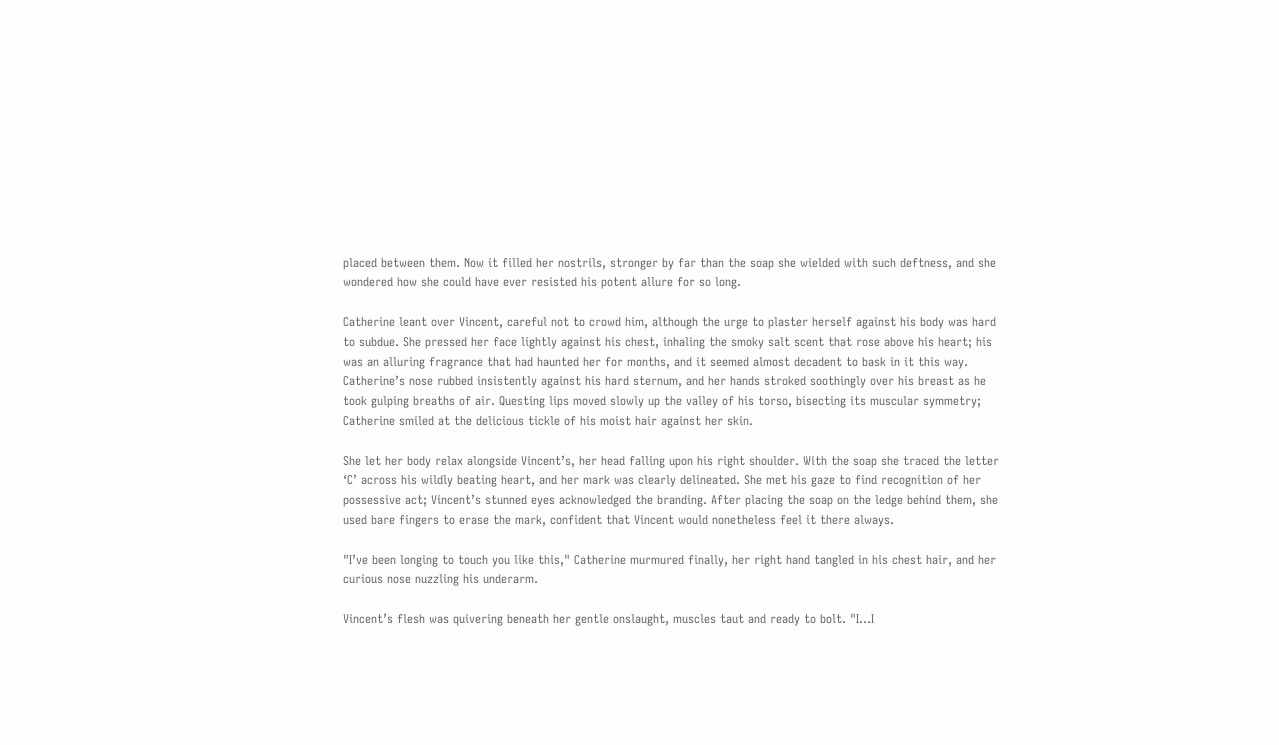placed between them. Now it filled her nostrils, stronger by far than the soap she wielded with such deftness, and she wondered how she could have ever resisted his potent allure for so long.

Catherine leant over Vincent, careful not to crowd him, although the urge to plaster herself against his body was hard to subdue. She pressed her face lightly against his chest, inhaling the smoky salt scent that rose above his heart; his was an alluring fragrance that had haunted her for months, and it seemed almost decadent to bask in it this way. Catherine’s nose rubbed insistently against his hard sternum, and her hands stroked soothingly over his breast as he took gulping breaths of air. Questing lips moved slowly up the valley of his torso, bisecting its muscular symmetry; Catherine smiled at the delicious tickle of his moist hair against her skin.

She let her body relax alongside Vincent’s, her head falling upon his right shoulder. With the soap she traced the letter ‘C’ across his wildly beating heart, and her mark was clearly delineated. She met his gaze to find recognition of her possessive act; Vincent’s stunned eyes acknowledged the branding. After placing the soap on the ledge behind them, she used bare fingers to erase the mark, confident that Vincent would nonetheless feel it there always.

"I’ve been longing to touch you like this," Catherine murmured finally, her right hand tangled in his chest hair, and her curious nose nuzzling his underarm.

Vincent’s flesh was quivering beneath her gentle onslaught, muscles taut and ready to bolt. "I...I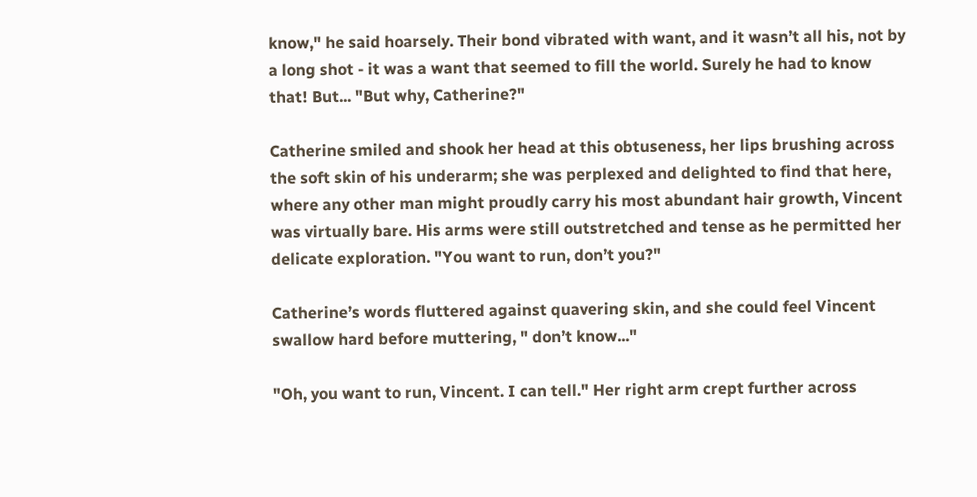know," he said hoarsely. Their bond vibrated with want, and it wasn’t all his, not by a long shot - it was a want that seemed to fill the world. Surely he had to know that! But... "But why, Catherine?"

Catherine smiled and shook her head at this obtuseness, her lips brushing across the soft skin of his underarm; she was perplexed and delighted to find that here, where any other man might proudly carry his most abundant hair growth, Vincent was virtually bare. His arms were still outstretched and tense as he permitted her delicate exploration. "You want to run, don’t you?"

Catherine’s words fluttered against quavering skin, and she could feel Vincent swallow hard before muttering, " don’t know..."

"Oh, you want to run, Vincent. I can tell." Her right arm crept further across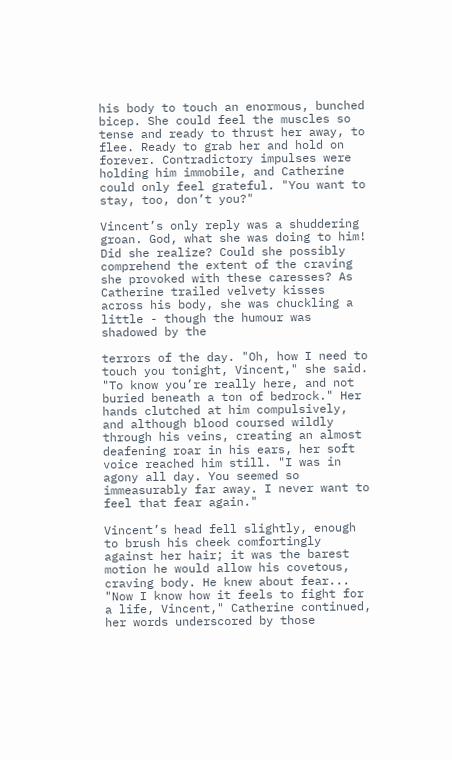his body to touch an enormous, bunched bicep. She could feel the muscles so tense and ready to thrust her away, to flee. Ready to grab her and hold on forever. Contradictory impulses were holding him immobile, and Catherine could only feel grateful. "You want to stay, too, don’t you?"

Vincent’s only reply was a shuddering groan. God, what she was doing to him! Did she realize? Could she possibly comprehend the extent of the craving she provoked with these caresses? As Catherine trailed velvety kisses across his body, she was chuckling a little - though the humour was shadowed by the

terrors of the day. "Oh, how I need to touch you tonight, Vincent," she said. "To know you’re really here, and not buried beneath a ton of bedrock." Her hands clutched at him compulsively, and although blood coursed wildly through his veins, creating an almost deafening roar in his ears, her soft voice reached him still. "I was in agony all day. You seemed so immeasurably far away. I never want to feel that fear again."

Vincent’s head fell slightly, enough to brush his cheek comfortingly against her hair; it was the barest motion he would allow his covetous, craving body. He knew about fear... "Now I know how it feels to fight for a life, Vincent," Catherine continued, her words underscored by those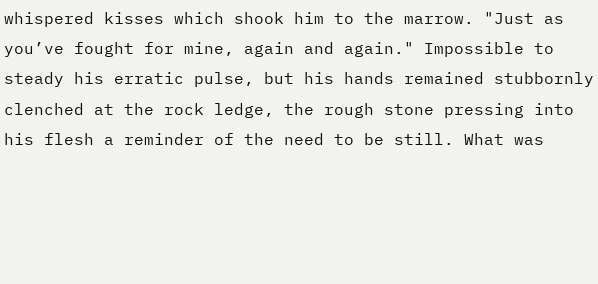whispered kisses which shook him to the marrow. "Just as you’ve fought for mine, again and again." Impossible to steady his erratic pulse, but his hands remained stubbornly clenched at the rock ledge, the rough stone pressing into his flesh a reminder of the need to be still. What was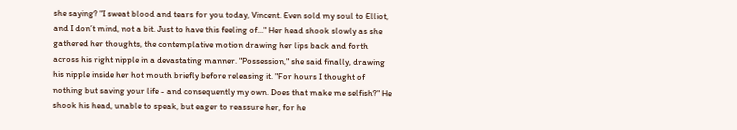she saying? "I sweat blood and tears for you today, Vincent. Even sold my soul to Elliot, and I don’t mind, not a bit. Just to have this feeling of..." Her head shook slowly as she gathered her thoughts, the contemplative motion drawing her lips back and forth across his right nipple in a devastating manner. "Possession," she said finally, drawing his nipple inside her hot mouth briefly before releasing it. "For hours I thought of nothing but saving your life - and consequently my own. Does that make me selfish?" He shook his head, unable to speak, but eager to reassure her, for he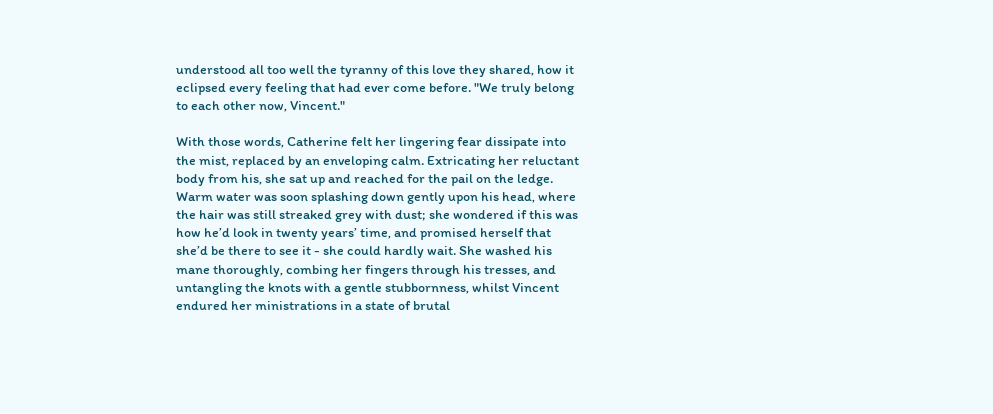understood all too well the tyranny of this love they shared, how it eclipsed every feeling that had ever come before. "We truly belong to each other now, Vincent."

With those words, Catherine felt her lingering fear dissipate into the mist, replaced by an enveloping calm. Extricating her reluctant body from his, she sat up and reached for the pail on the ledge. Warm water was soon splashing down gently upon his head, where the hair was still streaked grey with dust; she wondered if this was how he’d look in twenty years’ time, and promised herself that she’d be there to see it - she could hardly wait. She washed his mane thoroughly, combing her fingers through his tresses, and untangling the knots with a gentle stubbornness, whilst Vincent endured her ministrations in a state of brutal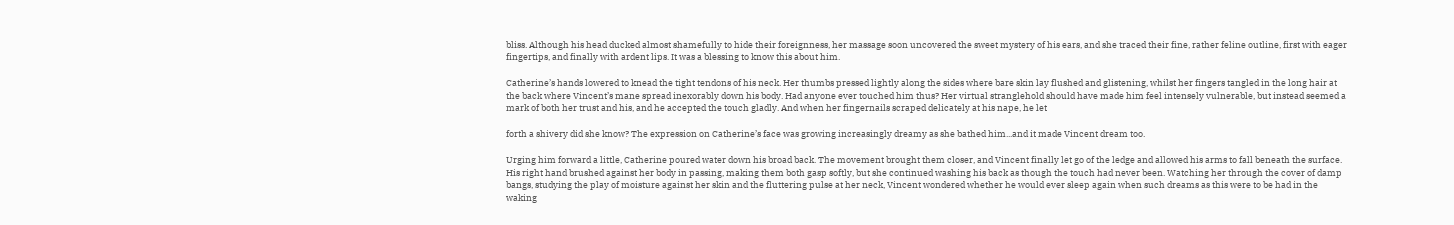bliss. Although his head ducked almost shamefully to hide their foreignness, her massage soon uncovered the sweet mystery of his ears, and she traced their fine, rather feline outline, first with eager fingertips, and finally with ardent lips. It was a blessing to know this about him.

Catherine’s hands lowered to knead the tight tendons of his neck. Her thumbs pressed lightly along the sides where bare skin lay flushed and glistening, whilst her fingers tangled in the long hair at the back where Vincent’s mane spread inexorably down his body. Had anyone ever touched him thus? Her virtual stranglehold should have made him feel intensely vulnerable, but instead seemed a mark of both her trust and his, and he accepted the touch gladly. And when her fingernails scraped delicately at his nape, he let

forth a shivery did she know? The expression on Catherine’s face was growing increasingly dreamy as she bathed him...and it made Vincent dream too.

Urging him forward a little, Catherine poured water down his broad back. The movement brought them closer, and Vincent finally let go of the ledge and allowed his arms to fall beneath the surface. His right hand brushed against her body in passing, making them both gasp softly, but she continued washing his back as though the touch had never been. Watching her through the cover of damp bangs, studying the play of moisture against her skin and the fluttering pulse at her neck, Vincent wondered whether he would ever sleep again when such dreams as this were to be had in the waking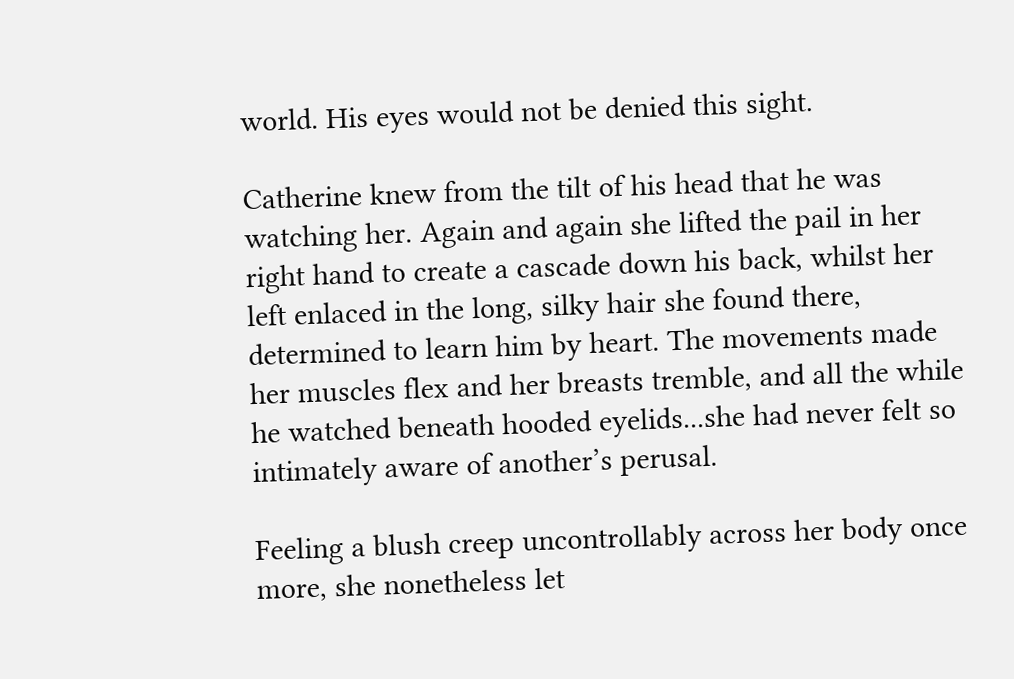world. His eyes would not be denied this sight.

Catherine knew from the tilt of his head that he was watching her. Again and again she lifted the pail in her right hand to create a cascade down his back, whilst her left enlaced in the long, silky hair she found there, determined to learn him by heart. The movements made her muscles flex and her breasts tremble, and all the while he watched beneath hooded eyelids...she had never felt so intimately aware of another’s perusal.

Feeling a blush creep uncontrollably across her body once more, she nonetheless let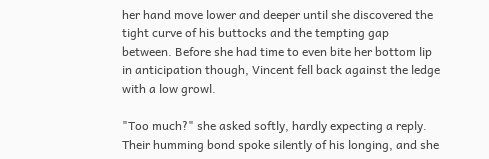her hand move lower and deeper until she discovered the tight curve of his buttocks and the tempting gap between. Before she had time to even bite her bottom lip in anticipation though, Vincent fell back against the ledge with a low growl.

"Too much?" she asked softly, hardly expecting a reply. Their humming bond spoke silently of his longing, and she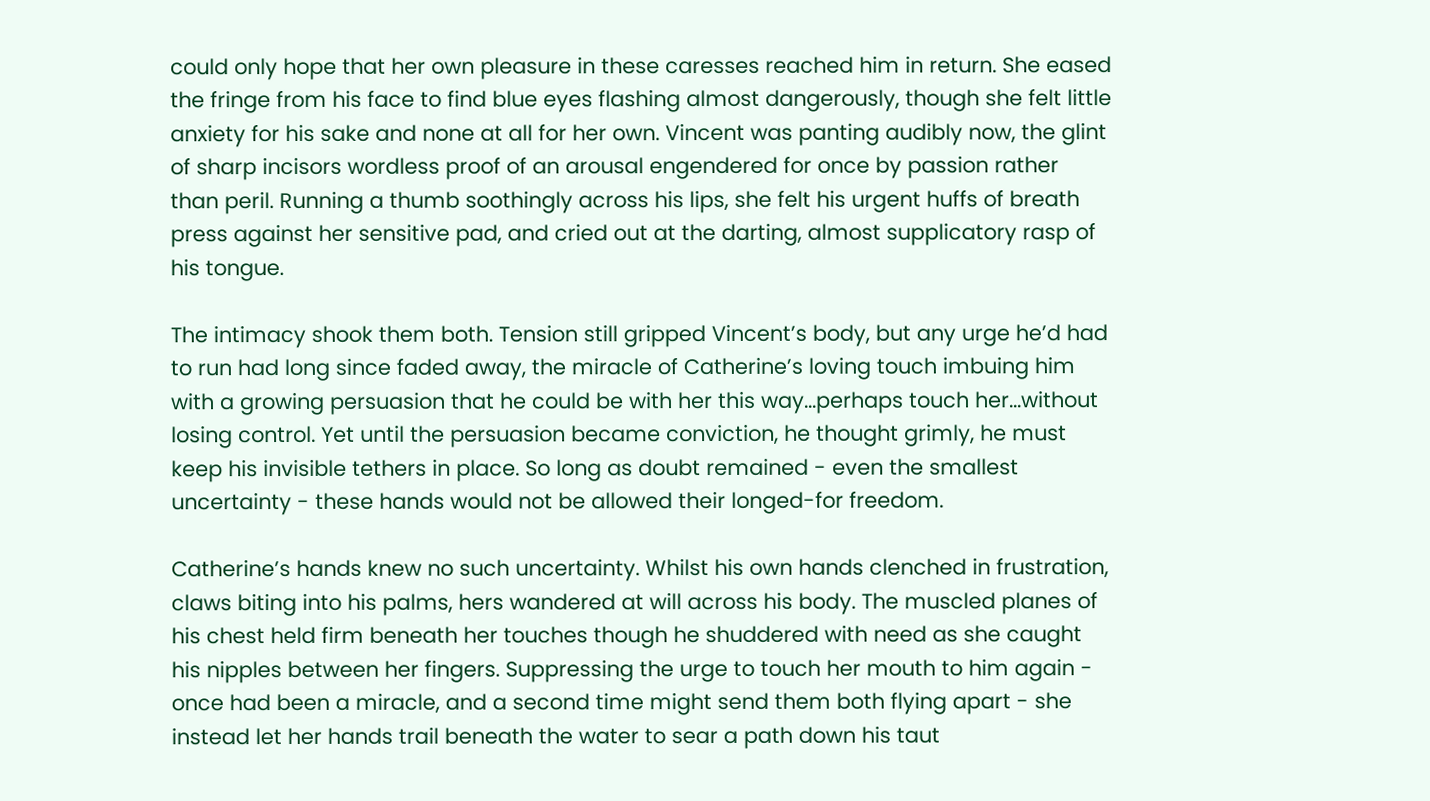could only hope that her own pleasure in these caresses reached him in return. She eased the fringe from his face to find blue eyes flashing almost dangerously, though she felt little anxiety for his sake and none at all for her own. Vincent was panting audibly now, the glint of sharp incisors wordless proof of an arousal engendered for once by passion rather than peril. Running a thumb soothingly across his lips, she felt his urgent huffs of breath press against her sensitive pad, and cried out at the darting, almost supplicatory rasp of his tongue.

The intimacy shook them both. Tension still gripped Vincent’s body, but any urge he’d had to run had long since faded away, the miracle of Catherine’s loving touch imbuing him with a growing persuasion that he could be with her this way...perhaps touch her...without losing control. Yet until the persuasion became conviction, he thought grimly, he must keep his invisible tethers in place. So long as doubt remained - even the smallest uncertainty - these hands would not be allowed their longed-for freedom.

Catherine’s hands knew no such uncertainty. Whilst his own hands clenched in frustration, claws biting into his palms, hers wandered at will across his body. The muscled planes of his chest held firm beneath her touches though he shuddered with need as she caught his nipples between her fingers. Suppressing the urge to touch her mouth to him again - once had been a miracle, and a second time might send them both flying apart - she instead let her hands trail beneath the water to sear a path down his taut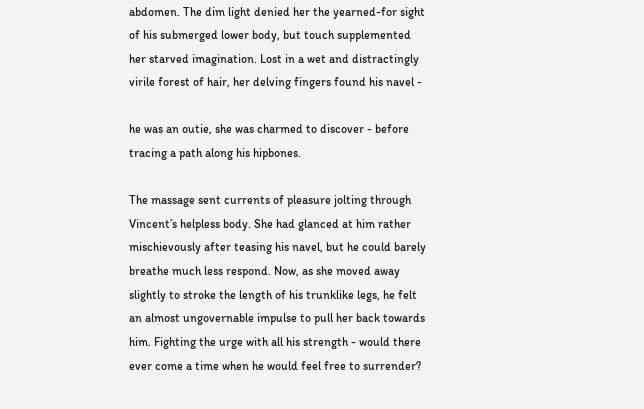abdomen. The dim light denied her the yearned-for sight of his submerged lower body, but touch supplemented her starved imagination. Lost in a wet and distractingly virile forest of hair, her delving fingers found his navel -

he was an outie, she was charmed to discover - before tracing a path along his hipbones.

The massage sent currents of pleasure jolting through Vincent’s helpless body. She had glanced at him rather mischievously after teasing his navel, but he could barely breathe much less respond. Now, as she moved away slightly to stroke the length of his trunklike legs, he felt an almost ungovernable impulse to pull her back towards him. Fighting the urge with all his strength - would there ever come a time when he would feel free to surrender?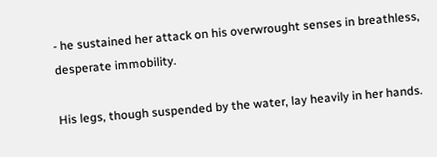- he sustained her attack on his overwrought senses in breathless, desperate immobility.

His legs, though suspended by the water, lay heavily in her hands.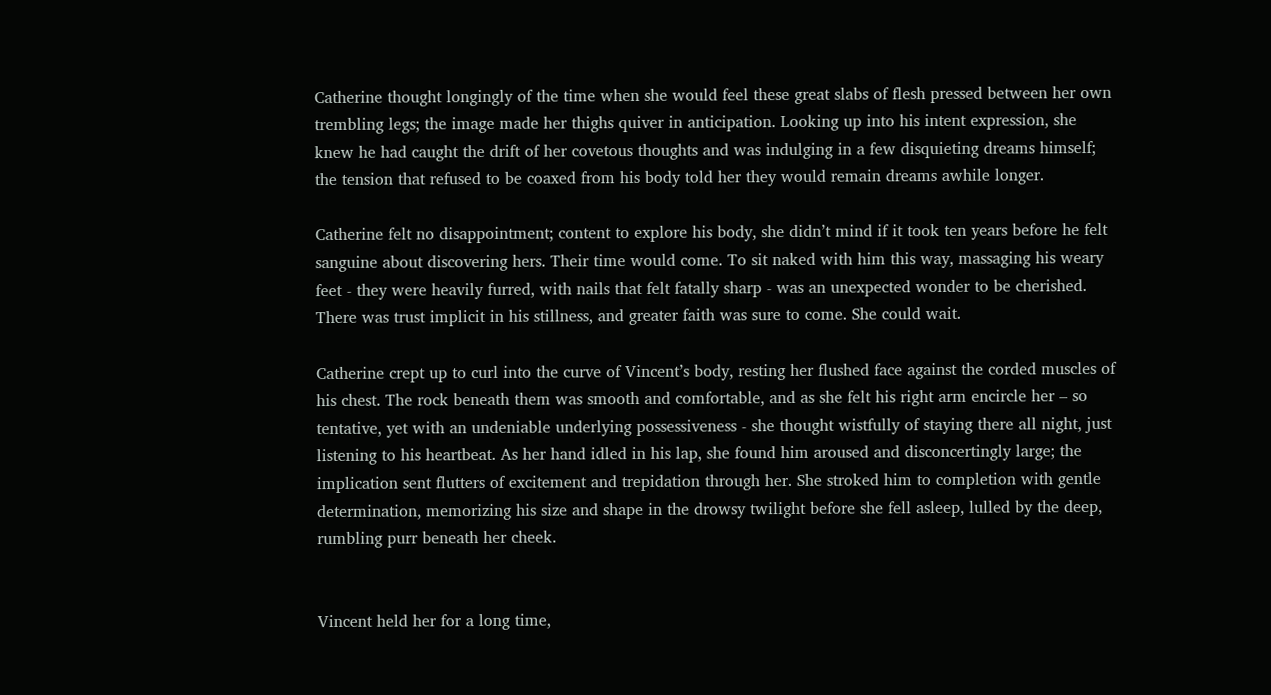Catherine thought longingly of the time when she would feel these great slabs of flesh pressed between her own trembling legs; the image made her thighs quiver in anticipation. Looking up into his intent expression, she knew he had caught the drift of her covetous thoughts and was indulging in a few disquieting dreams himself; the tension that refused to be coaxed from his body told her they would remain dreams awhile longer.

Catherine felt no disappointment; content to explore his body, she didn’t mind if it took ten years before he felt sanguine about discovering hers. Their time would come. To sit naked with him this way, massaging his weary feet - they were heavily furred, with nails that felt fatally sharp - was an unexpected wonder to be cherished. There was trust implicit in his stillness, and greater faith was sure to come. She could wait.

Catherine crept up to curl into the curve of Vincent’s body, resting her flushed face against the corded muscles of his chest. The rock beneath them was smooth and comfortable, and as she felt his right arm encircle her – so tentative, yet with an undeniable underlying possessiveness - she thought wistfully of staying there all night, just listening to his heartbeat. As her hand idled in his lap, she found him aroused and disconcertingly large; the implication sent flutters of excitement and trepidation through her. She stroked him to completion with gentle determination, memorizing his size and shape in the drowsy twilight before she fell asleep, lulled by the deep, rumbling purr beneath her cheek.


Vincent held her for a long time,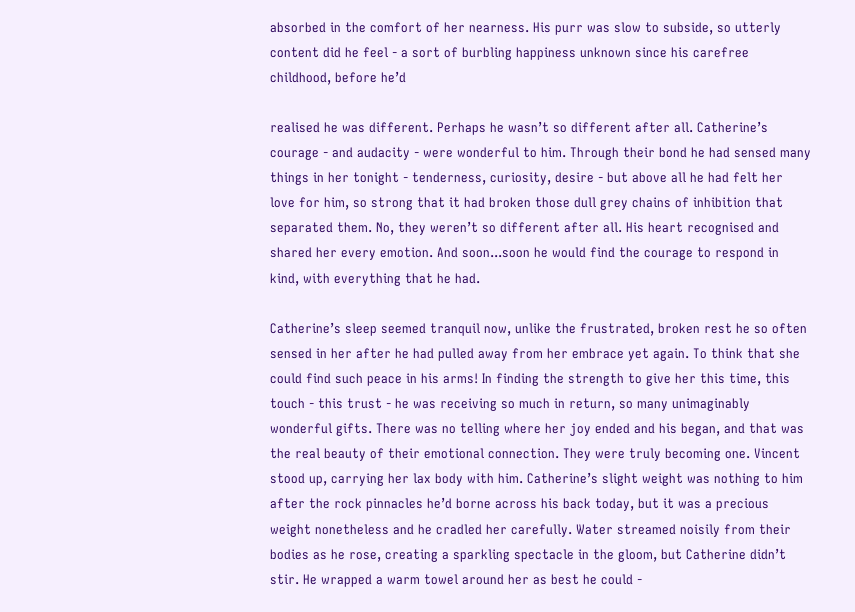absorbed in the comfort of her nearness. His purr was slow to subside, so utterly content did he feel - a sort of burbling happiness unknown since his carefree childhood, before he’d

realised he was different. Perhaps he wasn’t so different after all. Catherine’s courage - and audacity - were wonderful to him. Through their bond he had sensed many things in her tonight - tenderness, curiosity, desire - but above all he had felt her love for him, so strong that it had broken those dull grey chains of inhibition that separated them. No, they weren’t so different after all. His heart recognised and shared her every emotion. And soon...soon he would find the courage to respond in kind, with everything that he had.

Catherine’s sleep seemed tranquil now, unlike the frustrated, broken rest he so often sensed in her after he had pulled away from her embrace yet again. To think that she could find such peace in his arms! In finding the strength to give her this time, this touch - this trust - he was receiving so much in return, so many unimaginably wonderful gifts. There was no telling where her joy ended and his began, and that was the real beauty of their emotional connection. They were truly becoming one. Vincent stood up, carrying her lax body with him. Catherine’s slight weight was nothing to him after the rock pinnacles he’d borne across his back today, but it was a precious weight nonetheless and he cradled her carefully. Water streamed noisily from their bodies as he rose, creating a sparkling spectacle in the gloom, but Catherine didn’t stir. He wrapped a warm towel around her as best he could -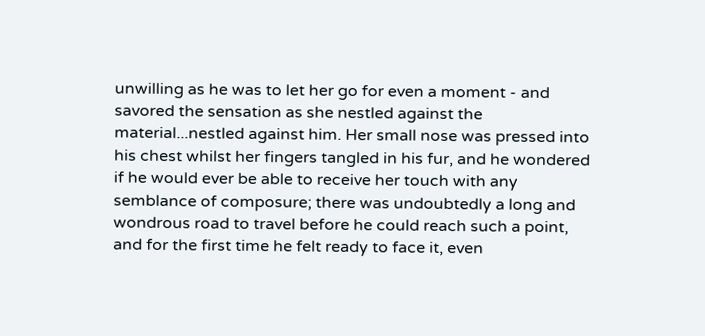unwilling as he was to let her go for even a moment - and savored the sensation as she nestled against the material...nestled against him. Her small nose was pressed into his chest whilst her fingers tangled in his fur, and he wondered if he would ever be able to receive her touch with any semblance of composure; there was undoubtedly a long and wondrous road to travel before he could reach such a point, and for the first time he felt ready to face it, even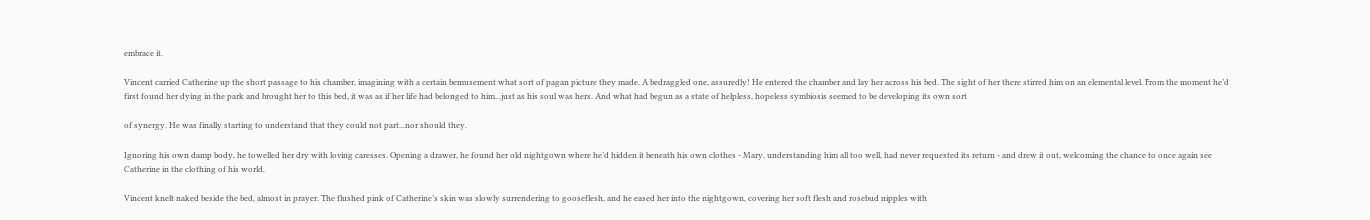embrace it.

Vincent carried Catherine up the short passage to his chamber, imagining with a certain bemusement what sort of pagan picture they made. A bedraggled one, assuredly! He entered the chamber and lay her across his bed. The sight of her there stirred him on an elemental level. From the moment he’d first found her dying in the park and brought her to this bed, it was as if her life had belonged to him...just as his soul was hers. And what had begun as a state of helpless, hopeless symbiosis seemed to be developing its own sort

of synergy. He was finally starting to understand that they could not part...nor should they.

Ignoring his own damp body, he towelled her dry with loving caresses. Opening a drawer, he found her old nightgown where he’d hidden it beneath his own clothes - Mary, understanding him all too well, had never requested its return - and drew it out, welcoming the chance to once again see Catherine in the clothing of his world.

Vincent knelt naked beside the bed, almost in prayer. The flushed pink of Catherine’s skin was slowly surrendering to gooseflesh, and he eased her into the nightgown, covering her soft flesh and rosebud nipples with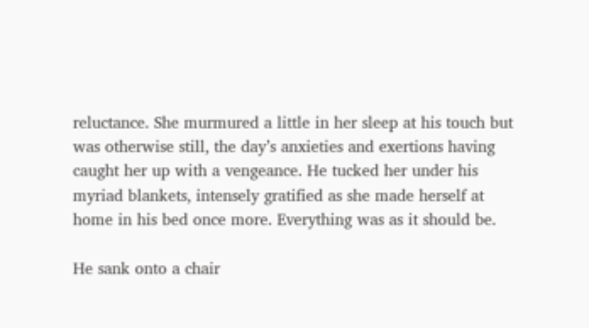reluctance. She murmured a little in her sleep at his touch but was otherwise still, the day’s anxieties and exertions having caught her up with a vengeance. He tucked her under his myriad blankets, intensely gratified as she made herself at home in his bed once more. Everything was as it should be.

He sank onto a chair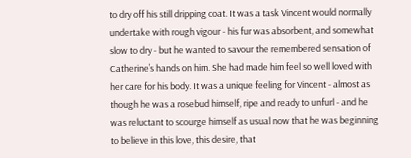to dry off his still dripping coat. It was a task Vincent would normally undertake with rough vigour - his fur was absorbent, and somewhat slow to dry - but he wanted to savour the remembered sensation of Catherine’s hands on him. She had made him feel so well loved with her care for his body. It was a unique feeling for Vincent - almost as though he was a rosebud himself, ripe and ready to unfurl - and he was reluctant to scourge himself as usual now that he was beginning to believe in this love, this desire, that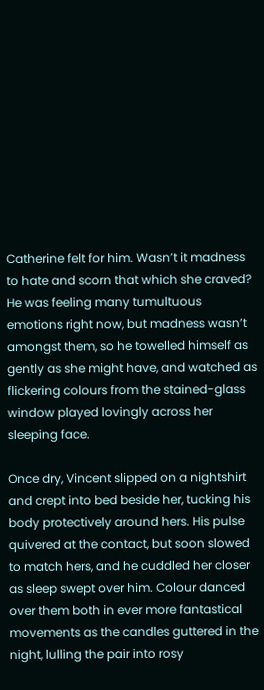Catherine felt for him. Wasn’t it madness to hate and scorn that which she craved? He was feeling many tumultuous emotions right now, but madness wasn’t amongst them, so he towelled himself as gently as she might have, and watched as flickering colours from the stained-glass window played lovingly across her sleeping face.

Once dry, Vincent slipped on a nightshirt and crept into bed beside her, tucking his body protectively around hers. His pulse quivered at the contact, but soon slowed to match hers, and he cuddled her closer as sleep swept over him. Colour danced over them both in ever more fantastical movements as the candles guttered in the night, lulling the pair into rosy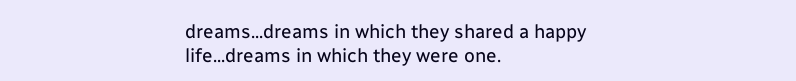dreams...dreams in which they shared a happy life...dreams in which they were one.